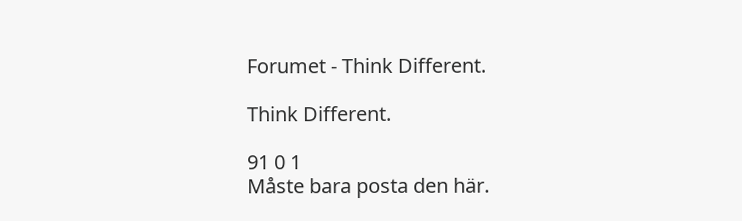Forumet - Think Different.

Think Different.

91 0 1
Måste bara posta den här.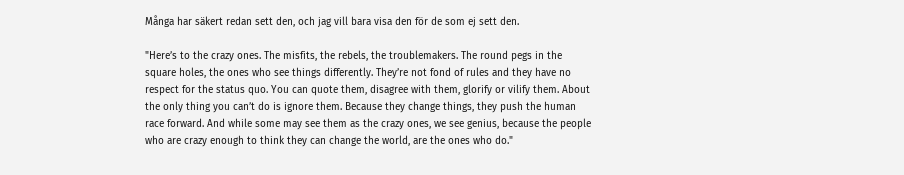Många har säkert redan sett den, och jag vill bara visa den för de som ej sett den.

"Here’s to the crazy ones. The misfits, the rebels, the troublemakers. The round pegs in the square holes, the ones who see things differently. They’re not fond of rules and they have no respect for the status quo. You can quote them, disagree with them, glorify or vilify them. About the only thing you can’t do is ignore them. Because they change things, they push the human race forward. And while some may see them as the crazy ones, we see genius, because the people who are crazy enough to think they can change the world, are the ones who do."